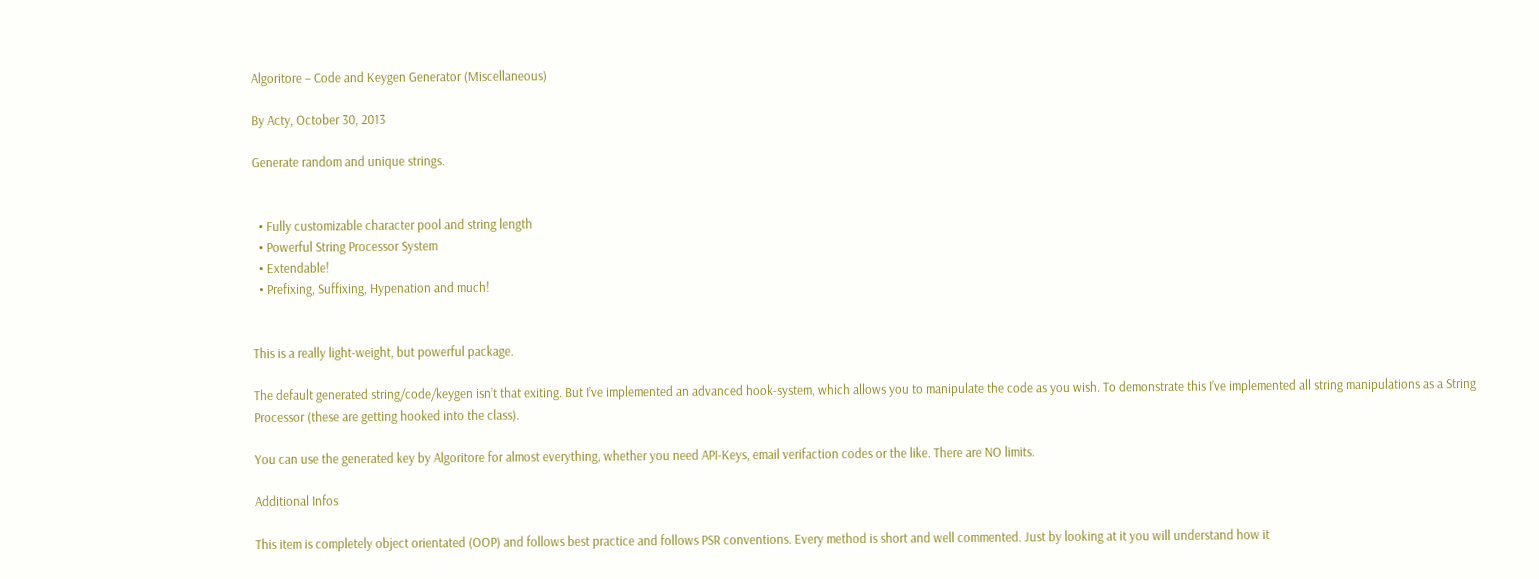Algoritore – Code and Keygen Generator (Miscellaneous)

By Acty, October 30, 2013

Generate random and unique strings.


  • Fully customizable character pool and string length
  • Powerful String Processor System
  • Extendable!
  • Prefixing, Suffixing, Hypenation and much!


This is a really light-weight, but powerful package.

The default generated string/code/keygen isn’t that exiting. But I’ve implemented an advanced hook-system, which allows you to manipulate the code as you wish. To demonstrate this I’ve implemented all string manipulations as a String Processor (these are getting hooked into the class).

You can use the generated key by Algoritore for almost everything, whether you need API-Keys, email verifaction codes or the like. There are NO limits.

Additional Infos

This item is completely object orientated (OOP) and follows best practice and follows PSR conventions. Every method is short and well commented. Just by looking at it you will understand how it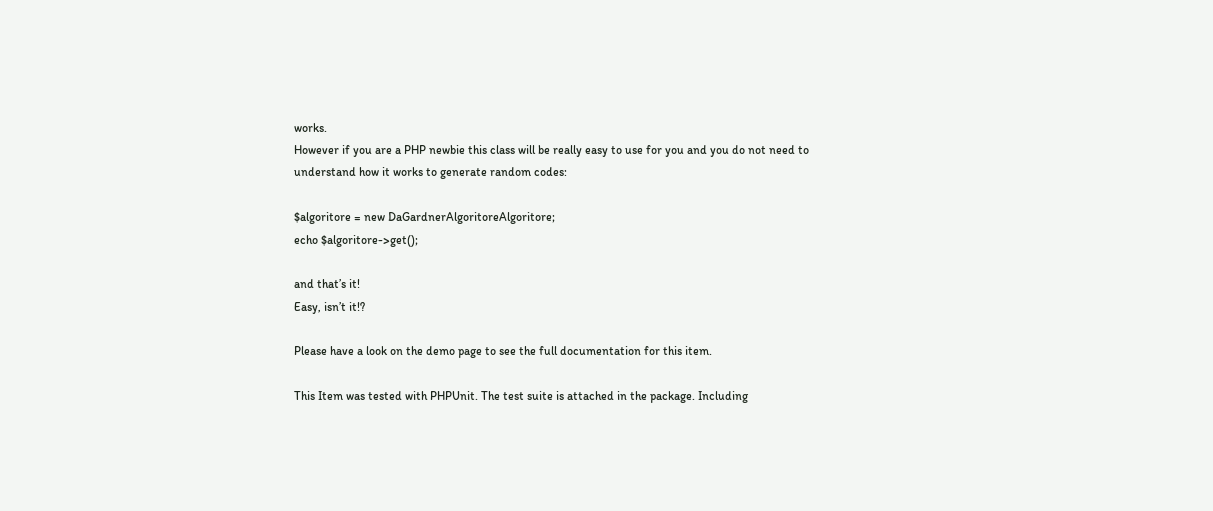works.
However if you are a PHP newbie this class will be really easy to use for you and you do not need to understand how it works to generate random codes:

$algoritore = new DaGardnerAlgoritoreAlgoritore;
echo $algoritore->get();

and that’s it!
Easy, isn’t it!?

Please have a look on the demo page to see the full documentation for this item.

This Item was tested with PHPUnit. The test suite is attached in the package. Including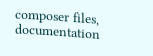composer files, documentation